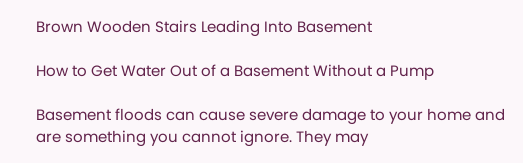Brown Wooden Stairs Leading Into Basement

How to Get Water Out of a Basement Without a Pump

Basement floods can cause severe damage to your home and are something you cannot ignore. They may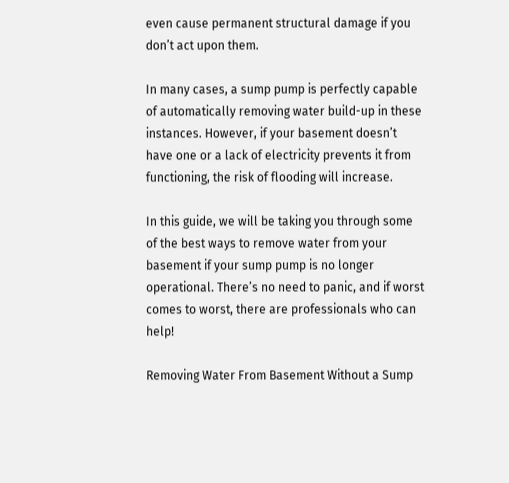even cause permanent structural damage if you don’t act upon them.

In many cases, a sump pump is perfectly capable of automatically removing water build-up in these instances. However, if your basement doesn’t have one or a lack of electricity prevents it from functioning, the risk of flooding will increase.

In this guide, we will be taking you through some of the best ways to remove water from your basement if your sump pump is no longer operational. There’s no need to panic, and if worst comes to worst, there are professionals who can help!

Removing Water From Basement Without a Sump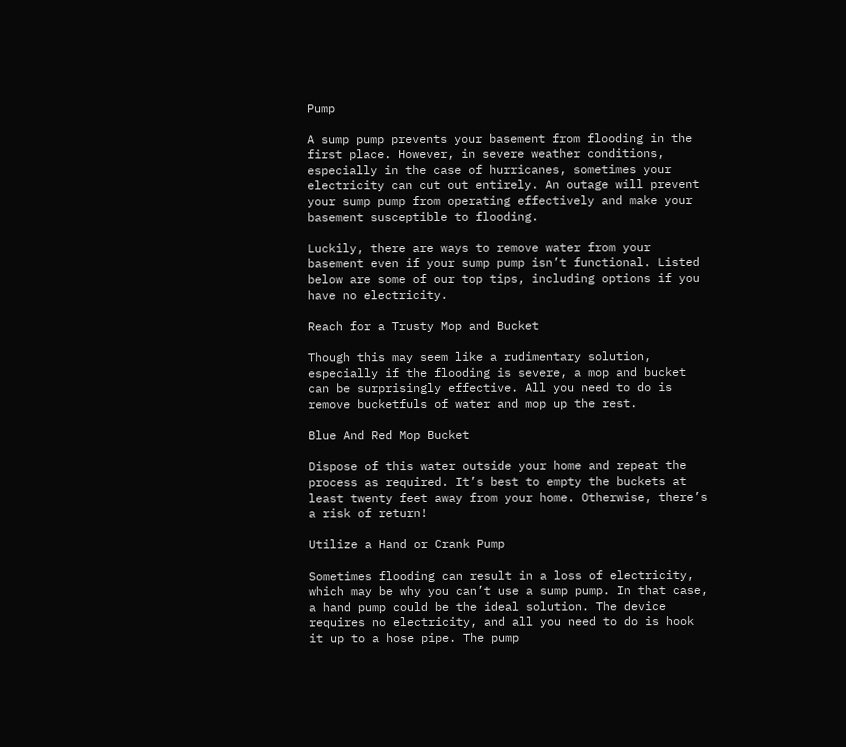Pump

A sump pump prevents your basement from flooding in the first place. However, in severe weather conditions, especially in the case of hurricanes, sometimes your electricity can cut out entirely. An outage will prevent your sump pump from operating effectively and make your basement susceptible to flooding.

Luckily, there are ways to remove water from your basement even if your sump pump isn’t functional. Listed below are some of our top tips, including options if you have no electricity.

Reach for a Trusty Mop and Bucket

Though this may seem like a rudimentary solution, especially if the flooding is severe, a mop and bucket can be surprisingly effective. All you need to do is remove bucketfuls of water and mop up the rest.

Blue And Red Mop Bucket

Dispose of this water outside your home and repeat the process as required. It’s best to empty the buckets at least twenty feet away from your home. Otherwise, there’s a risk of return!

Utilize a Hand or Crank Pump

Sometimes flooding can result in a loss of electricity, which may be why you can’t use a sump pump. In that case, a hand pump could be the ideal solution. The device requires no electricity, and all you need to do is hook it up to a hose pipe. The pump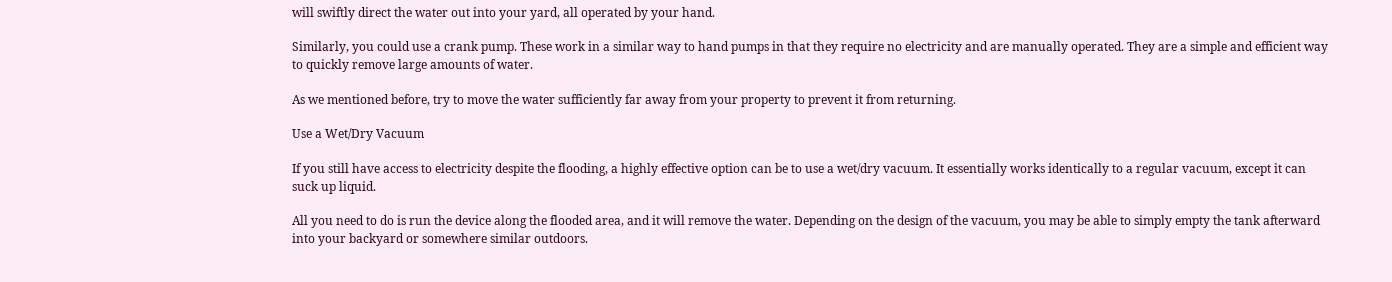will swiftly direct the water out into your yard, all operated by your hand.

Similarly, you could use a crank pump. These work in a similar way to hand pumps in that they require no electricity and are manually operated. They are a simple and efficient way to quickly remove large amounts of water.

As we mentioned before, try to move the water sufficiently far away from your property to prevent it from returning.

Use a Wet/Dry Vacuum

If you still have access to electricity despite the flooding, a highly effective option can be to use a wet/dry vacuum. It essentially works identically to a regular vacuum, except it can suck up liquid.

All you need to do is run the device along the flooded area, and it will remove the water. Depending on the design of the vacuum, you may be able to simply empty the tank afterward into your backyard or somewhere similar outdoors.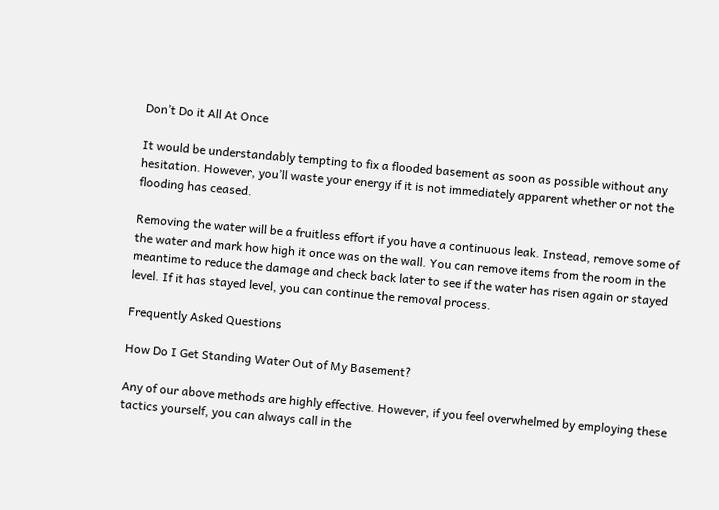Don’t Do it All At Once

It would be understandably tempting to fix a flooded basement as soon as possible without any hesitation. However, you’ll waste your energy if it is not immediately apparent whether or not the flooding has ceased.

Removing the water will be a fruitless effort if you have a continuous leak. Instead, remove some of the water and mark how high it once was on the wall. You can remove items from the room in the meantime to reduce the damage and check back later to see if the water has risen again or stayed level. If it has stayed level, you can continue the removal process.

Frequently Asked Questions

How Do I Get Standing Water Out of My Basement?

Any of our above methods are highly effective. However, if you feel overwhelmed by employing these tactics yourself, you can always call in the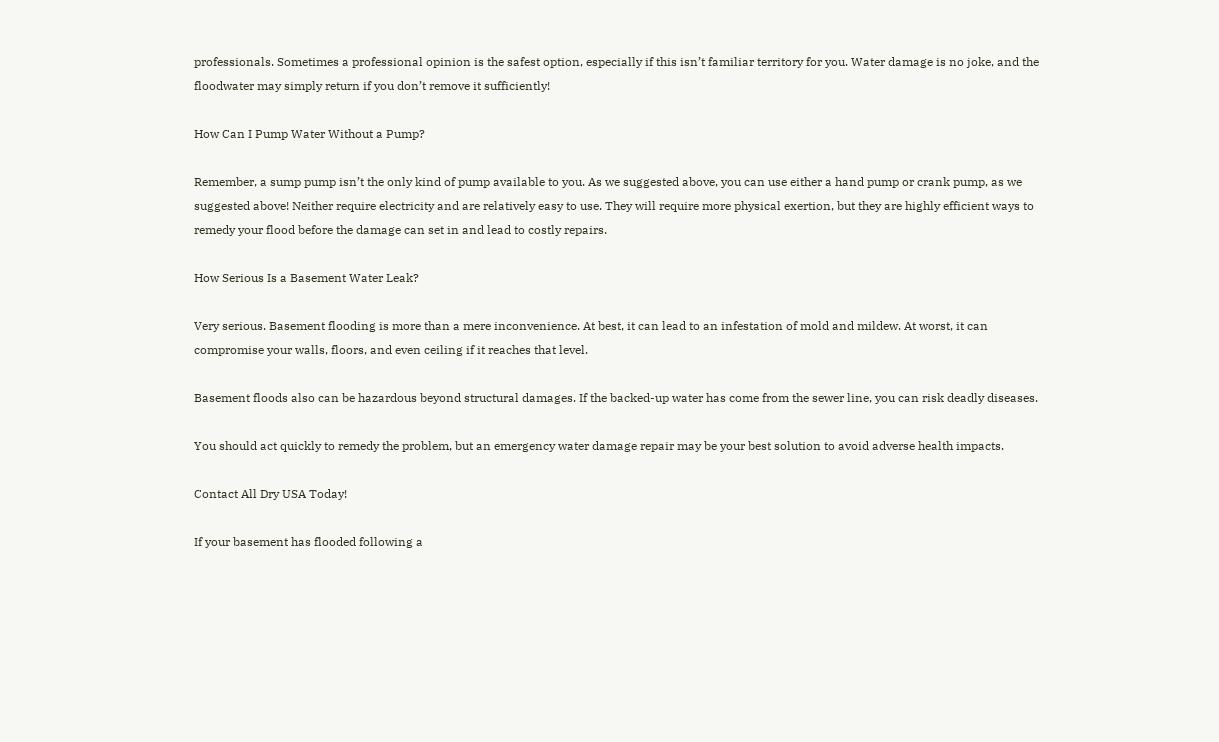professionals. Sometimes a professional opinion is the safest option, especially if this isn’t familiar territory for you. Water damage is no joke, and the floodwater may simply return if you don’t remove it sufficiently!

How Can I Pump Water Without a Pump?

Remember, a sump pump isn’t the only kind of pump available to you. As we suggested above, you can use either a hand pump or crank pump, as we suggested above! Neither require electricity and are relatively easy to use. They will require more physical exertion, but they are highly efficient ways to remedy your flood before the damage can set in and lead to costly repairs.

How Serious Is a Basement Water Leak?

Very serious. Basement flooding is more than a mere inconvenience. At best, it can lead to an infestation of mold and mildew. At worst, it can compromise your walls, floors, and even ceiling if it reaches that level.

Basement floods also can be hazardous beyond structural damages. If the backed-up water has come from the sewer line, you can risk deadly diseases.

You should act quickly to remedy the problem, but an emergency water damage repair may be your best solution to avoid adverse health impacts.

Contact All Dry USA Today!

If your basement has flooded following a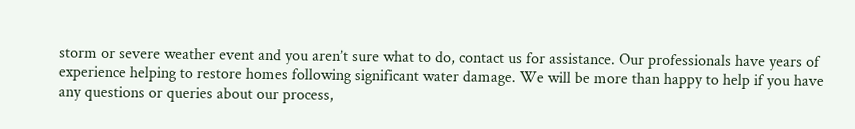storm or severe weather event and you aren’t sure what to do, contact us for assistance. Our professionals have years of experience helping to restore homes following significant water damage. We will be more than happy to help if you have any questions or queries about our process,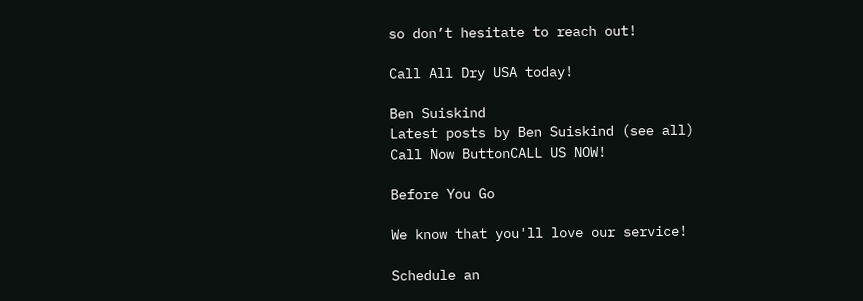so don’t hesitate to reach out!

Call All Dry USA today!

Ben Suiskind
Latest posts by Ben Suiskind (see all)
Call Now ButtonCALL US NOW!

Before You Go

We know that you'll love our service!

Schedule an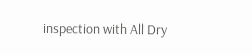inspection with All Dry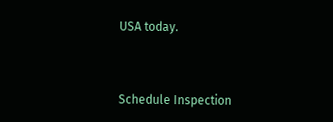USA today.


Schedule Inspection